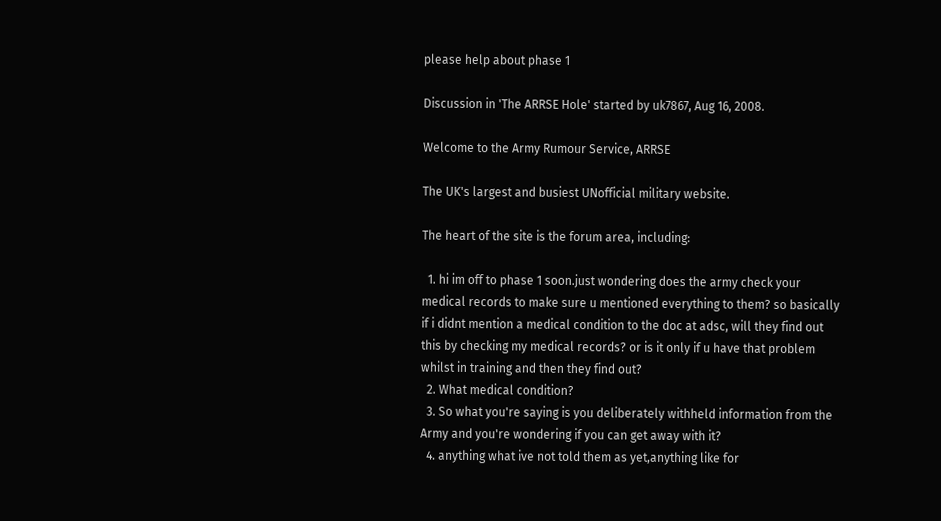please help about phase 1

Discussion in 'The ARRSE Hole' started by uk7867, Aug 16, 2008.

Welcome to the Army Rumour Service, ARRSE

The UK's largest and busiest UNofficial military website.

The heart of the site is the forum area, including:

  1. hi im off to phase 1 soon.just wondering does the army check your medical records to make sure u mentioned everything to them? so basically if i didnt mention a medical condition to the doc at adsc, will they find out this by checking my medical records? or is it only if u have that problem whilst in training and then they find out?
  2. What medical condition?
  3. So what you're saying is you deliberately withheld information from the Army and you're wondering if you can get away with it?
  4. anything what ive not told them as yet,anything like for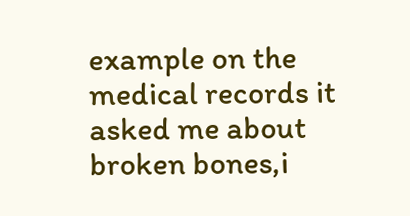example on the medical records it asked me about broken bones,i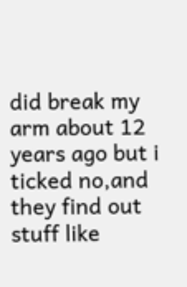did break my arm about 12 years ago but i ticked no,and they find out stuff like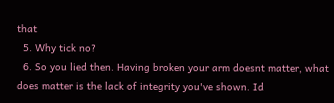that
  5. Why tick no?
  6. So you lied then. Having broken your arm doesnt matter, what does matter is the lack of integrity you've shown. Id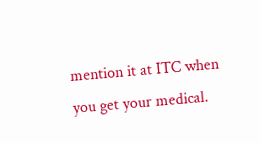mention it at ITC when you get your medical.